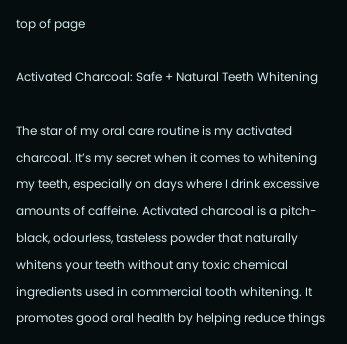top of page

Activated Charcoal: Safe + Natural Teeth Whitening

The star of my oral care routine is my activated charcoal. It’s my secret when it comes to whitening my teeth, especially on days where I drink excessive amounts of caffeine. Activated charcoal is a pitch-black, odourless, tasteless powder that naturally whitens your teeth without any toxic chemical ingredients used in commercial tooth whitening. It promotes good oral health by helping reduce things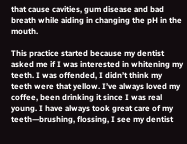that cause cavities, gum disease and bad breath while aiding in changing the pH in the mouth.

This practice started because my dentist asked me if I was interested in whitening my teeth. I was offended, I didn’t think my teeth were that yellow. I’ve always loved my coffee, been drinking it since I was real young. I have always took great care of my teeth—brushing, flossing, I see my dentist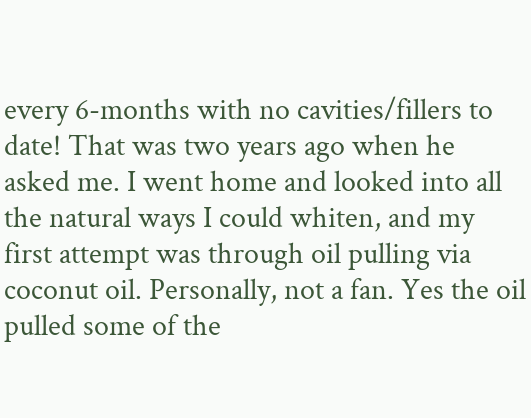every 6-months with no cavities/fillers to date! That was two years ago when he asked me. I went home and looked into all the natural ways I could whiten, and my first attempt was through oil pulling via coconut oil. Personally, not a fan. Yes the oil pulled some of the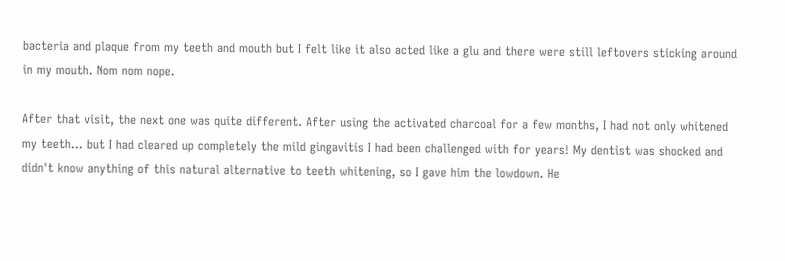bacteria and plaque from my teeth and mouth but I felt like it also acted like a glu and there were still leftovers sticking around in my mouth. Nom nom nope.

After that visit, the next one was quite different. After using the activated charcoal for a few months, I had not only whitened my teeth... but I had cleared up completely the mild gingavitis I had been challenged with for years! My dentist was shocked and didn't know anything of this natural alternative to teeth whitening, so I gave him the lowdown. He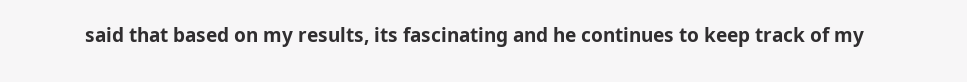said that based on my results, its fascinating and he continues to keep track of my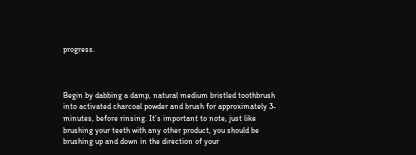progress.



Begin by dabbing a damp, natural medium bristled toothbrush into activated charcoal powder and brush for approximately 3-minutes, before rinsing. It’s important to note, just like brushing your teeth with any other product, you should be brushing up and down in the direction of your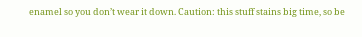enamel so you don’t wear it down. Caution: this stuff stains big time, so be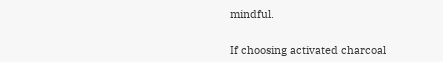mindful.


If choosing activated charcoal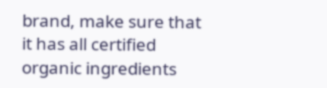brand, make sure that it has all certified organic ingredients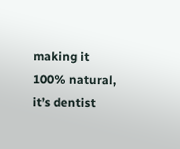making it 100% natural, it’s dentist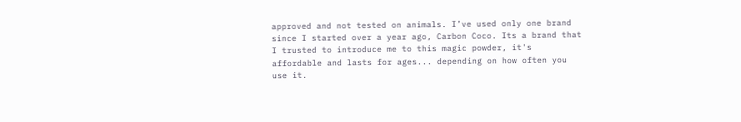approved and not tested on animals. I’ve used only one brand since I started over a year ago, Carbon Coco. Its a brand that I trusted to introduce me to this magic powder, it's affordable and lasts for ages... depending on how often you use it.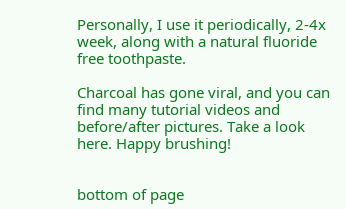Personally, I use it periodically, 2-4x week, along with a natural fluoride free toothpaste.

Charcoal has gone viral, and you can find many tutorial videos and before/after pictures. Take a look here. Happy brushing!


bottom of page